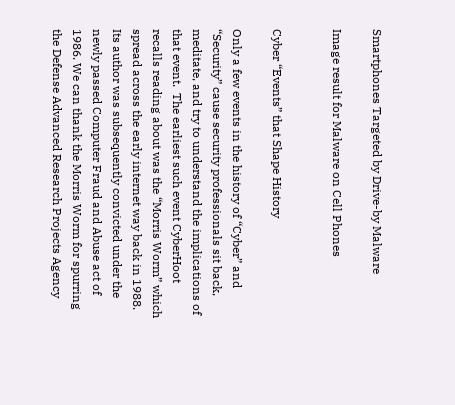Smartphones Targeted by Drive-by Malware

Image result for Malware on Cell Phones


Cyber “Events” that Shape History

Only a few events in the history of “Cyber” and “Security” cause security professionals sit back, meditate, and try to understand the implications of that event.  The earliest such event CyberHoot recalls reading about was the “Morris Worm” which spread across the early internet way back in 1988. Its author was subsequently convicted under the newly passed Computer Fraud and Abuse act of 1986. We can thank the Morris Worm for spurring the Defense Advanced Research Projects Agency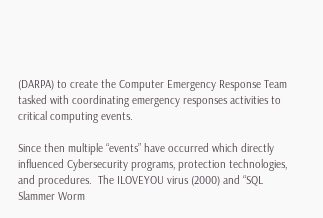(DARPA) to create the Computer Emergency Response Team tasked with coordinating emergency responses activities to critical computing events.

Since then multiple “events” have occurred which directly influenced Cybersecurity programs, protection technologies, and procedures.  The ILOVEYOU virus (2000) and “SQL Slammer Worm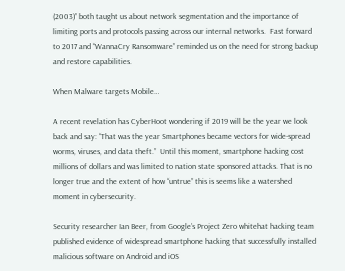(2003)” both taught us about network segmentation and the importance of limiting ports and protocols passing across our internal networks.  Fast forward to 2017 and “WannaCry Ransomware” reminded us on the need for strong backup and restore capabilities.

When Malware targets Mobile…

A recent revelation has CyberHoot wondering if 2019 will be the year we look back and say: “That was the year Smartphones became vectors for wide-spread worms, viruses, and data theft.”  Until this moment, smartphone hacking cost millions of dollars and was limited to nation state sponsored attacks. That is no longer true and the extent of how “untrue” this is seems like a watershed moment in cybersecurity.

Security researcher Ian Beer, from Google’s Project Zero whitehat hacking team published evidence of widespread smartphone hacking that successfully installed malicious software on Android and iOS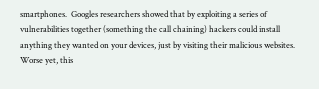smartphones.  Googles researchers showed that by exploiting a series of vulnerabilities together (something the call chaining) hackers could install anything they wanted on your devices, just by visiting their malicious websites. Worse yet, this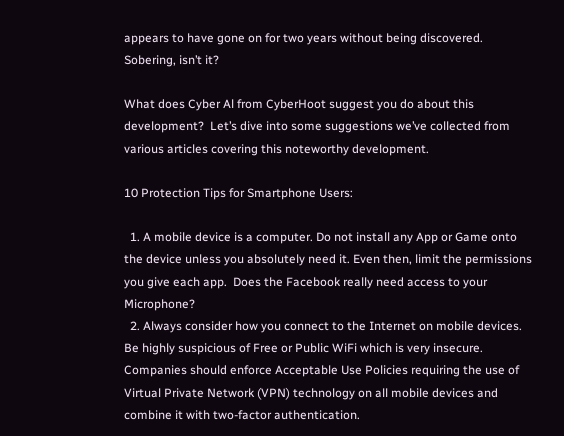appears to have gone on for two years without being discovered. Sobering, isn’t it?

What does Cyber Al from CyberHoot suggest you do about this development?  Let’s dive into some suggestions we’ve collected from various articles covering this noteworthy development.

10 Protection Tips for Smartphone Users:

  1. A mobile device is a computer. Do not install any App or Game onto the device unless you absolutely need it. Even then, limit the permissions you give each app.  Does the Facebook really need access to your Microphone?
  2. Always consider how you connect to the Internet on mobile devices.  Be highly suspicious of Free or Public WiFi which is very insecure.  Companies should enforce Acceptable Use Policies requiring the use of Virtual Private Network (VPN) technology on all mobile devices and combine it with two-factor authentication.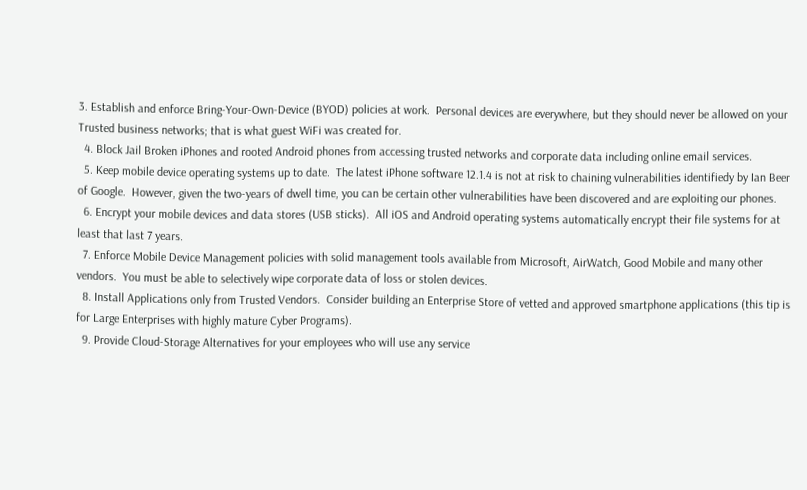3. Establish and enforce Bring-Your-Own-Device (BYOD) policies at work.  Personal devices are everywhere, but they should never be allowed on your Trusted business networks; that is what guest WiFi was created for.
  4. Block Jail Broken iPhones and rooted Android phones from accessing trusted networks and corporate data including online email services.
  5. Keep mobile device operating systems up to date.  The latest iPhone software 12.1.4 is not at risk to chaining vulnerabilities identifiedy by Ian Beer of Google.  However, given the two-years of dwell time, you can be certain other vulnerabilities have been discovered and are exploiting our phones.
  6. Encrypt your mobile devices and data stores (USB sticks).  All iOS and Android operating systems automatically encrypt their file systems for at least that last 7 years.
  7. Enforce Mobile Device Management policies with solid management tools available from Microsoft, AirWatch, Good Mobile and many other vendors.  You must be able to selectively wipe corporate data of loss or stolen devices.
  8. Install Applications only from Trusted Vendors.  Consider building an Enterprise Store of vetted and approved smartphone applications (this tip is for Large Enterprises with highly mature Cyber Programs).
  9. Provide Cloud-Storage Alternatives for your employees who will use any service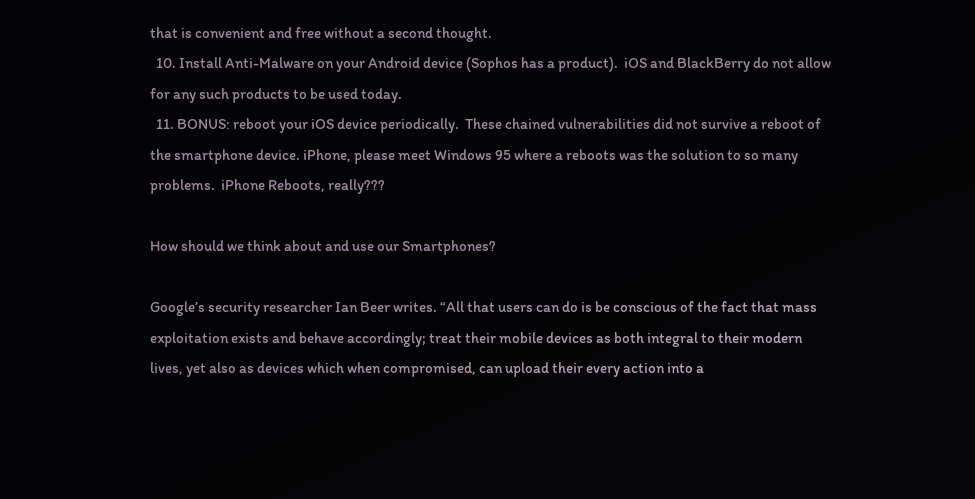that is convenient and free without a second thought.
  10. Install Anti-Malware on your Android device (Sophos has a product).  iOS and BlackBerry do not allow for any such products to be used today.
  11. BONUS: reboot your iOS device periodically.  These chained vulnerabilities did not survive a reboot of the smartphone device. iPhone, please meet Windows 95 where a reboots was the solution to so many problems.  iPhone Reboots, really???

How should we think about and use our Smartphones?

Google’s security researcher Ian Beer writes. “All that users can do is be conscious of the fact that mass exploitation exists and behave accordingly; treat their mobile devices as both integral to their modern lives, yet also as devices which when compromised, can upload their every action into a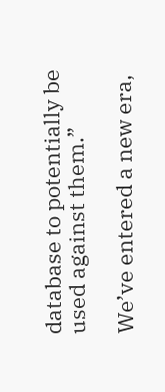database to potentially be used against them.”

We’ve entered a new era,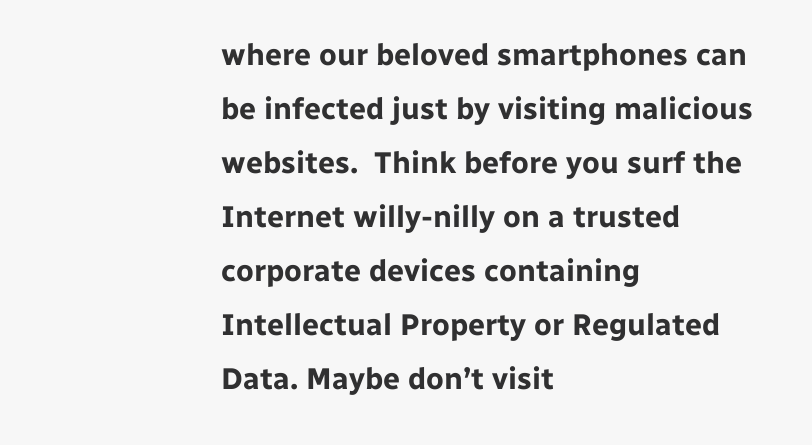where our beloved smartphones can be infected just by visiting malicious websites.  Think before you surf the Internet willy-nilly on a trusted corporate devices containing Intellectual Property or Regulated Data. Maybe don’t visit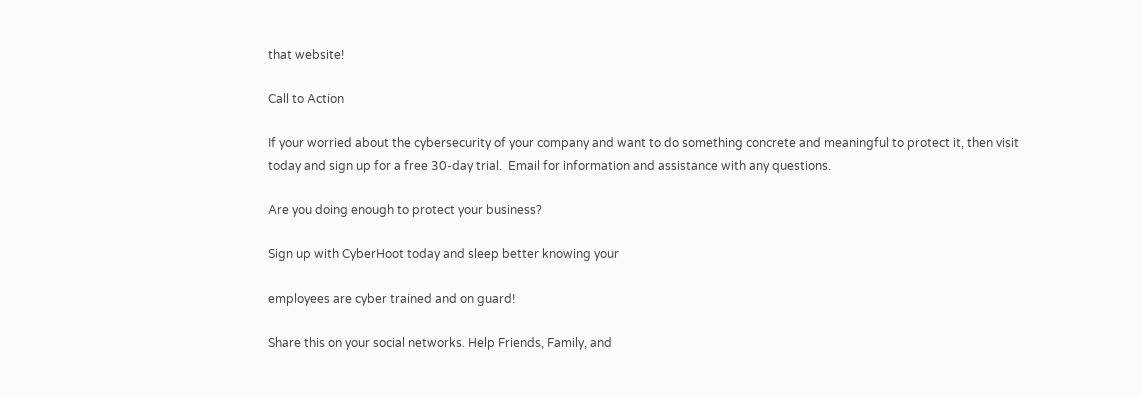that website!

Call to Action

If your worried about the cybersecurity of your company and want to do something concrete and meaningful to protect it, then visit today and sign up for a free 30-day trial.  Email for information and assistance with any questions.

Are you doing enough to protect your business?

Sign up with CyberHoot today and sleep better knowing your

employees are cyber trained and on guard!

Share this on your social networks. Help Friends, Family, and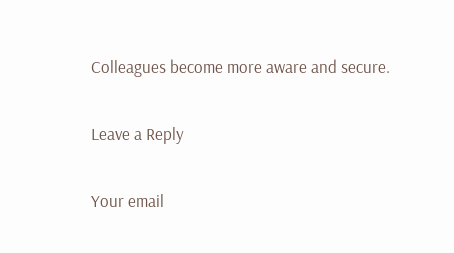Colleagues become more aware and secure.

Leave a Reply

Your email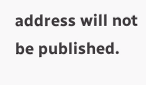address will not be published.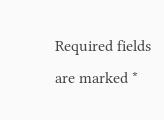Required fields are marked *